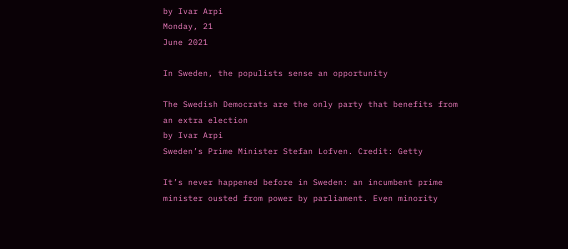by Ivar Arpi
Monday, 21
June 2021

In Sweden, the populists sense an opportunity

The Swedish Democrats are the only party that benefits from an extra election
by Ivar Arpi
Sweden’s Prime Minister Stefan Lofven. Credit: Getty

It’s never happened before in Sweden: an incumbent prime minister ousted from power by parliament. Even minority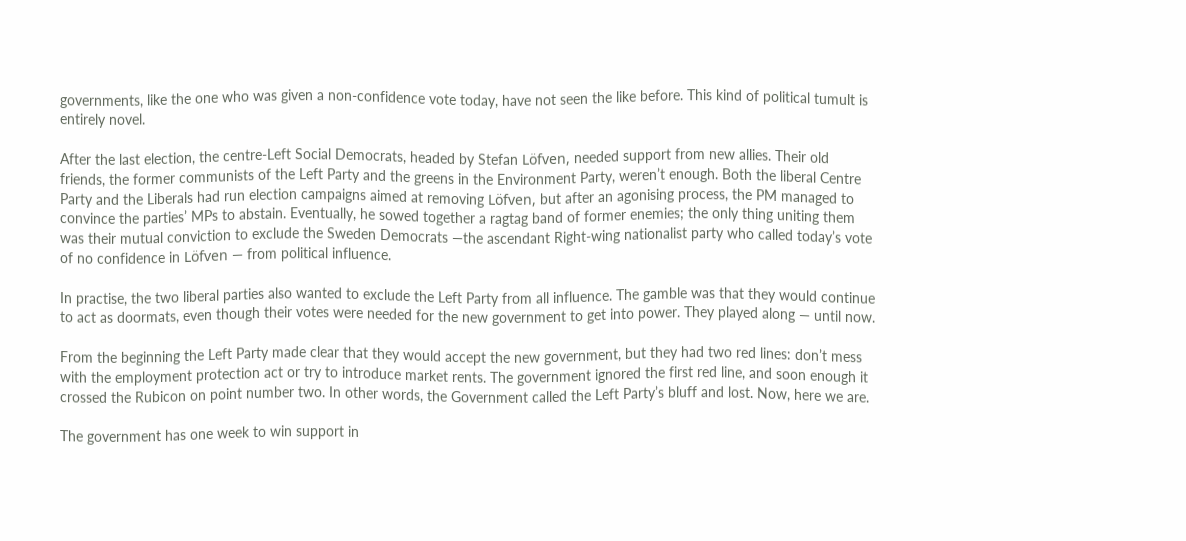governments, like the one who was given a non-confidence vote today, have not seen the like before. This kind of political tumult is entirely novel.

After the last election, the centre-Left Social Democrats, headed by Stefan Löfven, needed support from new allies. Their old friends, the former communists of the Left Party and the greens in the Environment Party, weren’t enough. Both the liberal Centre Party and the Liberals had run election campaigns aimed at removing Löfven, but after an agonising process, the PM managed to convince the parties’ MPs to abstain. Eventually, he sowed together a ragtag band of former enemies; the only thing uniting them was their mutual conviction to exclude the Sweden Democrats —the ascendant Right-wing nationalist party who called today’s vote of no confidence in Löfven — from political influence.

In practise, the two liberal parties also wanted to exclude the Left Party from all influence. The gamble was that they would continue to act as doormats, even though their votes were needed for the new government to get into power. They played along — until now.

From the beginning the Left Party made clear that they would accept the new government, but they had two red lines: don’t mess with the employment protection act or try to introduce market rents. The government ignored the first red line, and soon enough it crossed the Rubicon on point number two. In other words, the Government called the Left Party’s bluff and lost. Now, here we are.

The government has one week to win support in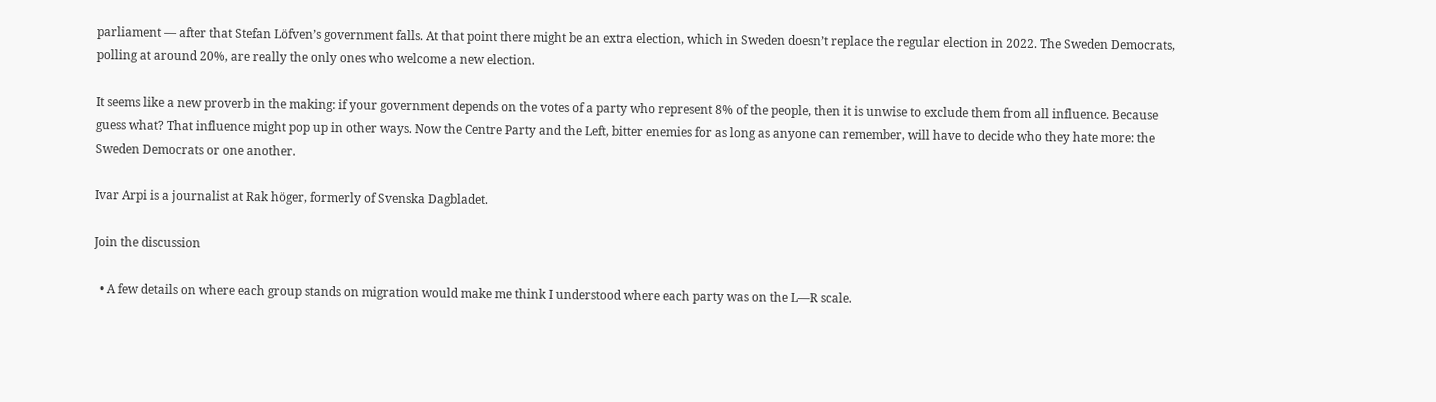parliament — after that Stefan Löfven’s government falls. At that point there might be an extra election, which in Sweden doesn’t replace the regular election in 2022. The Sweden Democrats, polling at around 20%, are really the only ones who welcome a new election.

It seems like a new proverb in the making: if your government depends on the votes of a party who represent 8% of the people, then it is unwise to exclude them from all influence. Because guess what? That influence might pop up in other ways. Now the Centre Party and the Left, bitter enemies for as long as anyone can remember, will have to decide who they hate more: the Sweden Democrats or one another.

Ivar Arpi is a journalist at Rak höger, formerly of Svenska Dagbladet.

Join the discussion

  • A few details on where each group stands on migration would make me think I understood where each party was on the L—R scale.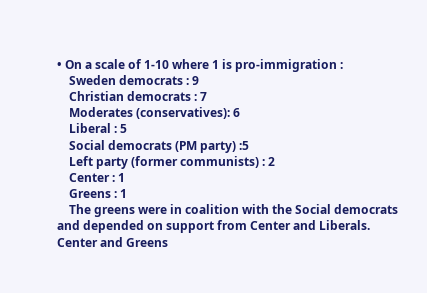• On a scale of 1-10 where 1 is pro-immigration :
    Sweden democrats : 9
    Christian democrats : 7
    Moderates (conservatives): 6
    Liberal : 5
    Social democrats (PM party) :5
    Left party (former communists) : 2
    Center : 1
    Greens : 1
    The greens were in coalition with the Social democrats and depended on support from Center and Liberals. Center and Greens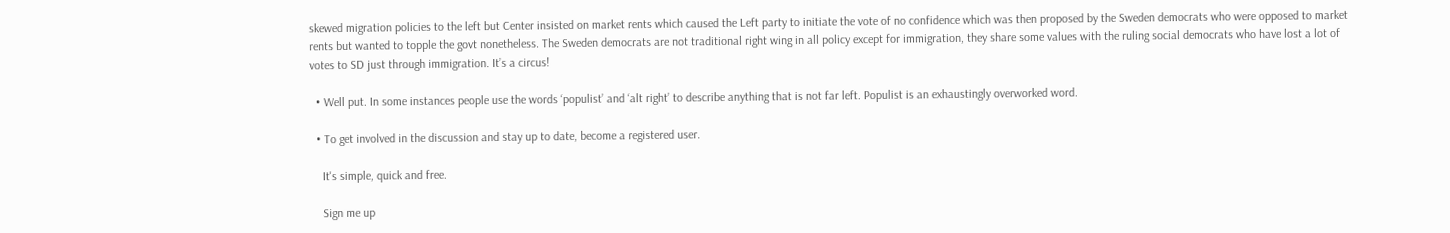skewed migration policies to the left but Center insisted on market rents which caused the Left party to initiate the vote of no confidence which was then proposed by the Sweden democrats who were opposed to market rents but wanted to topple the govt nonetheless. The Sweden democrats are not traditional right wing in all policy except for immigration, they share some values with the ruling social democrats who have lost a lot of votes to SD just through immigration. It’s a circus!

  • Well put. In some instances people use the words ‘populist’ and ‘alt right’ to describe anything that is not far left. Populist is an exhaustingly overworked word.

  • To get involved in the discussion and stay up to date, become a registered user.

    It's simple, quick and free.

    Sign me up